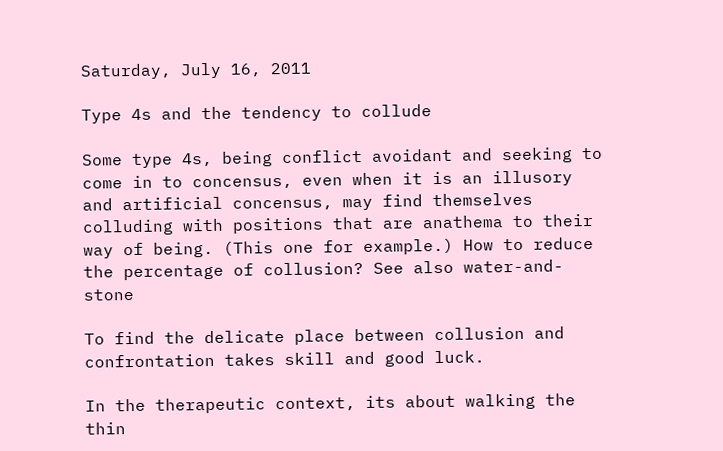Saturday, July 16, 2011

Type 4s and the tendency to collude

Some type 4s, being conflict avoidant and seeking to come in to concensus, even when it is an illusory and artificial concensus, may find themselves colluding with positions that are anathema to their way of being. (This one for example.) How to reduce the percentage of collusion? See also water-and-stone

To find the delicate place between collusion and confrontation takes skill and good luck.

In the therapeutic context, its about walking the thin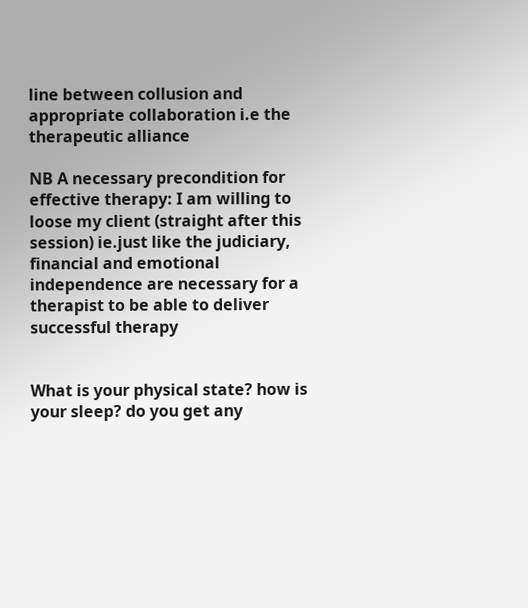line between collusion and appropriate collaboration i.e the therapeutic alliance

NB A necessary precondition for effective therapy: I am willing to loose my client (straight after this session) ie.just like the judiciary, financial and emotional independence are necessary for a therapist to be able to deliver successful therapy


What is your physical state? how is your sleep? do you get any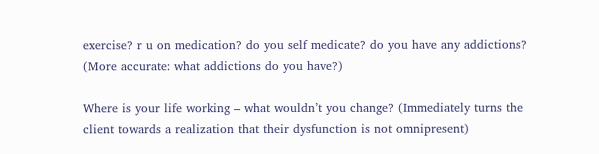exercise? r u on medication? do you self medicate? do you have any addictions? (More accurate: what addictions do you have?)

Where is your life working – what wouldn’t you change? (Immediately turns the client towards a realization that their dysfunction is not omnipresent)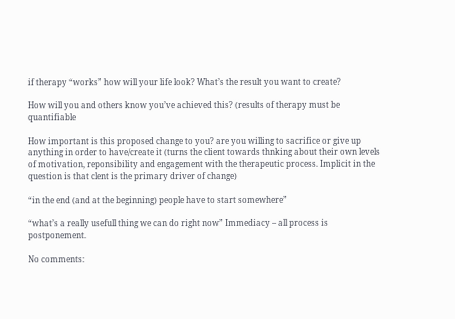if therapy “works” how will your life look? What’s the result you want to create?

How will you and others know you’ve achieved this? (results of therapy must be quantifiable

How important is this proposed change to you? are you willing to sacrifice or give up anything in order to have/create it (turns the client towards thnking about their own levels of motivation, reponsibility and engagement with the therapeutic process. Implicit in the question is that clent is the primary driver of change)

“in the end (and at the beginning) people have to start somewhere”

“what’s a really usefull thing we can do right now” Immediacy – all process is postponement.

No comments: